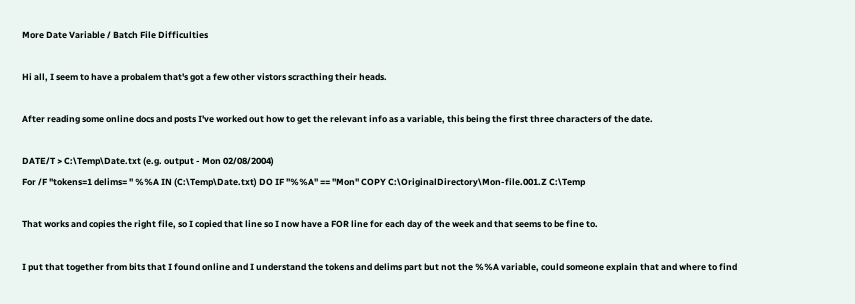More Date Variable / Batch File Difficulties

Hi all, I seem to have a probalem that's got a few other vistors scracthing their heads.

After reading some online docs and posts I've worked out how to get the relevant info as a variable, this being the first three characters of the date.

DATE/T > C:\Temp\Date.txt (e.g. output - Mon 02/08/2004)
For /F "tokens=1 delims= " %%A IN (C:\Temp\Date.txt) DO IF "%%A" == "Mon" COPY C:\OriginalDirectory\Mon-file.001.Z C:\Temp

That works and copies the right file, so I copied that line so I now have a FOR line for each day of the week and that seems to be fine to.

I put that together from bits that I found online and I understand the tokens and delims part but not the %%A variable, could someone explain that and where to find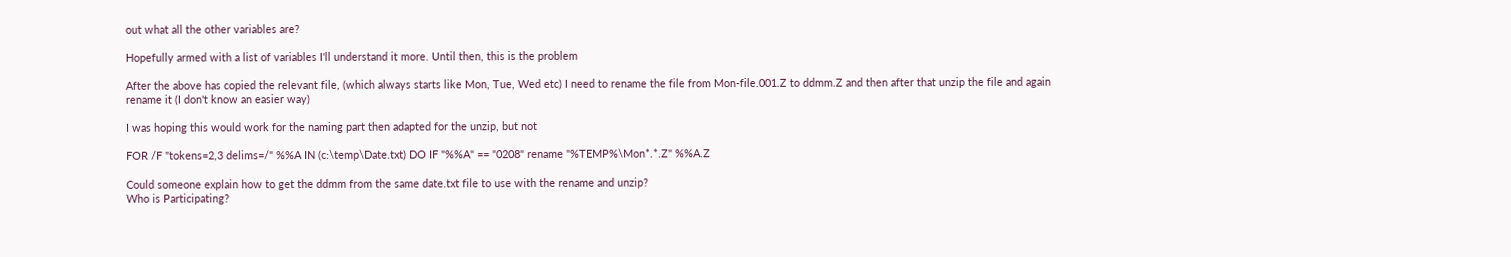out what all the other variables are?

Hopefully armed with a list of variables I'll understand it more. Until then, this is the problem

After the above has copied the relevant file, (which always starts like Mon, Tue, Wed etc) I need to rename the file from Mon-file.001.Z to ddmm.Z and then after that unzip the file and again rename it (I don't know an easier way)

I was hoping this would work for the naming part then adapted for the unzip, but not

FOR /F "tokens=2,3 delims=/" %%A IN (c:\temp\Date.txt) DO IF "%%A" == "0208" rename "%TEMP%\Mon*.*.Z" %%A.Z

Could someone explain how to get the ddmm from the same date.txt file to use with the rename and unzip?
Who is Participating?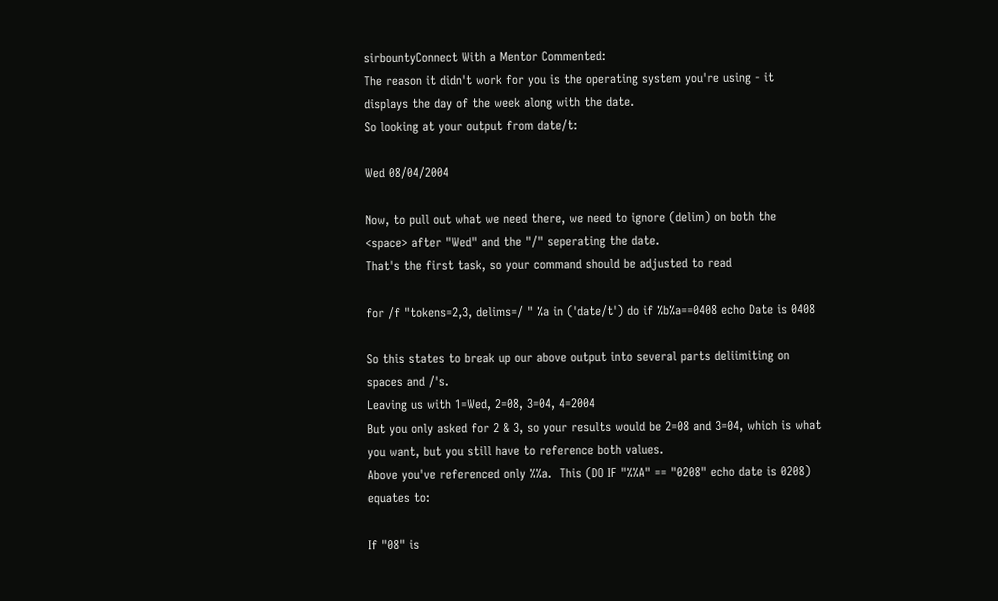sirbountyConnect With a Mentor Commented:
The reason it didn't work for you is the operating system you're using - it displays the day of the week along with the date.
So looking at your output from date/t:

Wed 08/04/2004

Now, to pull out what we need there, we need to ignore (delim) on both the <space> after "Wed" and the "/" seperating the date.
That's the first task, so your command should be adjusted to read

for /f "tokens=2,3, delims=/ " %a in ('date/t') do if %b%a==0408 echo Date is 0408

So this states to break up our above output into several parts deliimiting on spaces and /'s.
Leaving us with 1=Wed, 2=08, 3=04, 4=2004
But you only asked for 2 & 3, so your results would be 2=08 and 3=04, which is what you want, but you still have to reference both values.
Above you've referenced only %%a.  This (DO IF "%%A" == "0208" echo date is 0208) equates to:

If "08" is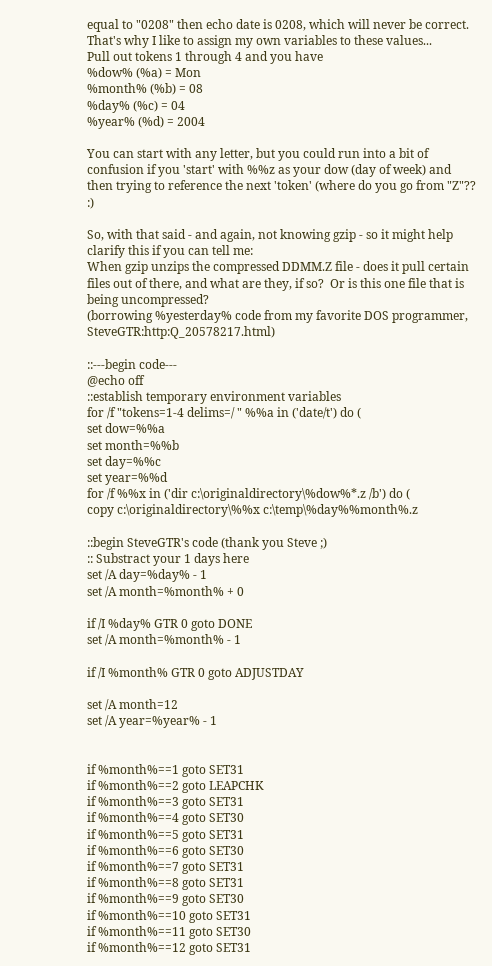equal to "0208" then echo date is 0208, which will never be correct.
That's why I like to assign my own variables to these values...
Pull out tokens 1 through 4 and you have
%dow% (%a) = Mon
%month% (%b) = 08
%day% (%c) = 04
%year% (%d) = 2004

You can start with any letter, but you could run into a bit of confusion if you 'start' with %%z as your dow (day of week) and then trying to reference the next 'token' (where do you go from "Z"?? :)

So, with that said - and again, not knowing gzip - so it might help clarify this if you can tell me:
When gzip unzips the compressed DDMM.Z file - does it pull certain files out of there, and what are they, if so?  Or is this one file that is being uncompressed?
(borrowing %yesterday% code from my favorite DOS programmer, SteveGTR:http:Q_20578217.html)

::---begin code---
@echo off
::establish temporary environment variables
for /f "tokens=1-4 delims=/ " %%a in ('date/t') do (
set dow=%%a
set month=%%b
set day=%%c
set year=%%d
for /f %%x in ('dir c:\originaldirectory\%dow%*.z /b') do (
copy c:\originaldirectory\%%x c:\temp\%day%%month%.z

::begin SteveGTR's code (thank you Steve ;)
:: Substract your 1 days here
set /A day=%day% - 1
set /A month=%month% + 0

if /I %day% GTR 0 goto DONE
set /A month=%month% - 1

if /I %month% GTR 0 goto ADJUSTDAY

set /A month=12
set /A year=%year% - 1


if %month%==1 goto SET31
if %month%==2 goto LEAPCHK
if %month%==3 goto SET31
if %month%==4 goto SET30
if %month%==5 goto SET31
if %month%==6 goto SET30
if %month%==7 goto SET31
if %month%==8 goto SET31
if %month%==9 goto SET30
if %month%==10 goto SET31
if %month%==11 goto SET30
if %month%==12 goto SET31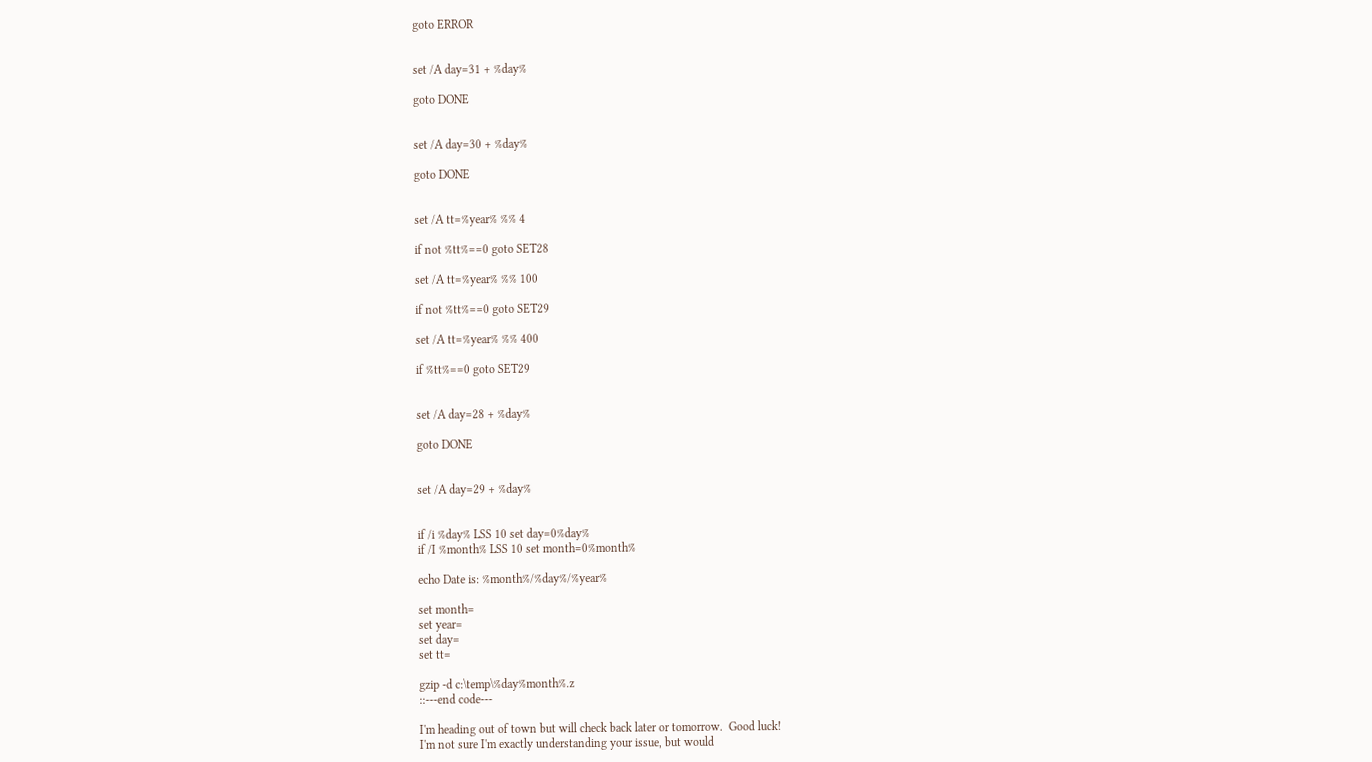goto ERROR


set /A day=31 + %day%

goto DONE


set /A day=30 + %day%

goto DONE


set /A tt=%year% %% 4

if not %tt%==0 goto SET28

set /A tt=%year% %% 100

if not %tt%==0 goto SET29

set /A tt=%year% %% 400

if %tt%==0 goto SET29


set /A day=28 + %day%

goto DONE


set /A day=29 + %day%


if /i %day% LSS 10 set day=0%day%
if /I %month% LSS 10 set month=0%month%

echo Date is: %month%/%day%/%year%

set month=
set year=
set day=
set tt=

gzip -d c:\temp\%day%month%.z
::---end code---

I'm heading out of town but will check back later or tomorrow.  Good luck!
I'm not sure I'm exactly understanding your issue, but would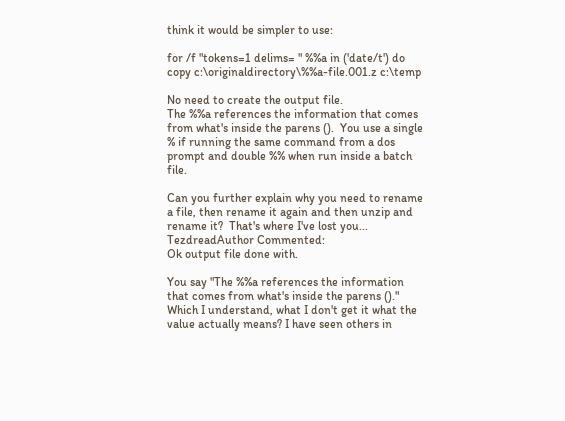think it would be simpler to use:

for /f "tokens=1 delims= " %%a in ('date/t') do copy c:\originaldirectory\%%a-file.001.z c:\temp

No need to create the output file.
The %%a references the information that comes from what's inside the parens ().  You use a single % if running the same command from a dos prompt and double %% when run inside a batch file.

Can you further explain why you need to rename a file, then rename it again and then unzip and rename it?  That's where I've lost you...
TezdreadAuthor Commented:
Ok output file done with.

You say "The %%a references the information that comes from what's inside the parens ()." Which I understand, what I don't get it what the value actually means? I have seen others in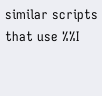similar scripts that use %%I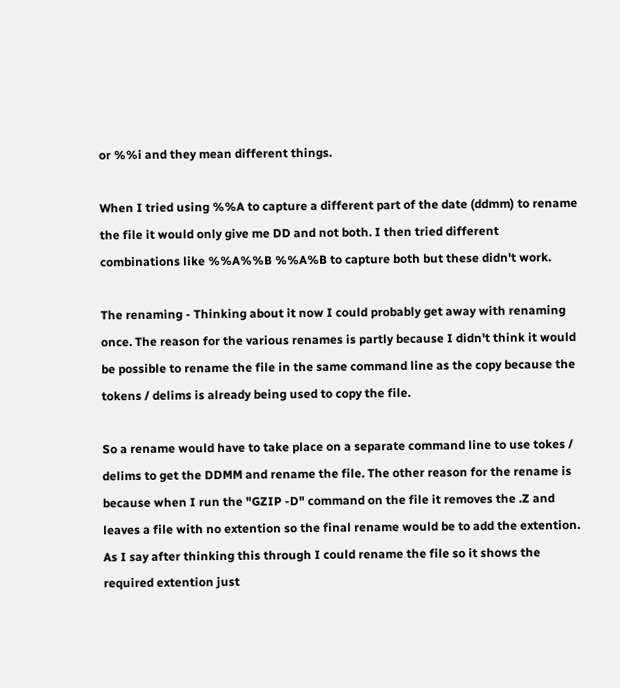or %%i and they mean different things.

When I tried using %%A to capture a different part of the date (ddmm) to rename the file it would only give me DD and not both. I then tried different combinations like %%A%%B %%A%B to capture both but these didn't work.

The renaming - Thinking about it now I could probably get away with renaming once. The reason for the various renames is partly because I didn't think it would be possible to rename the file in the same command line as the copy because the tokens / delims is already being used to copy the file.

So a rename would have to take place on a separate command line to use tokes / delims to get the DDMM and rename the file. The other reason for the rename is because when I run the "GZIP -D" command on the file it removes the .Z and leaves a file with no extention so the final rename would be to add the extention. As I say after thinking this through I could rename the file so it shows the required extention just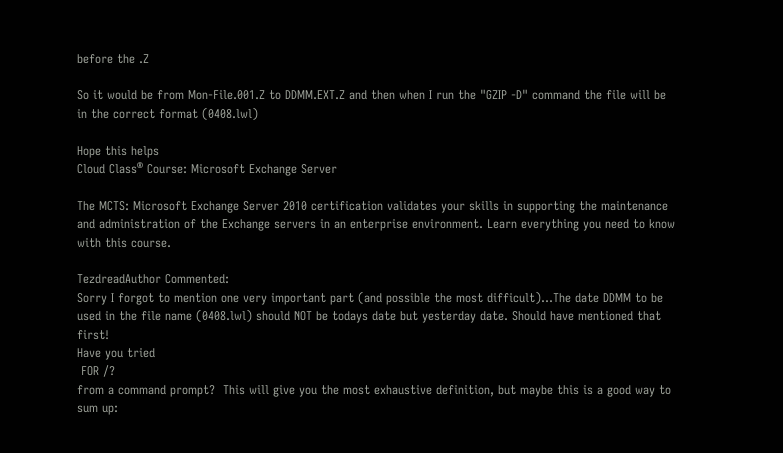before the .Z

So it would be from Mon-File.001.Z to DDMM.EXT.Z and then when I run the "GZIP -D" command the file will be in the correct format (0408.lwl)

Hope this helps
Cloud Class® Course: Microsoft Exchange Server

The MCTS: Microsoft Exchange Server 2010 certification validates your skills in supporting the maintenance and administration of the Exchange servers in an enterprise environment. Learn everything you need to know with this course.

TezdreadAuthor Commented:
Sorry I forgot to mention one very important part (and possible the most difficult)...The date DDMM to be used in the file name (0408.lwl) should NOT be todays date but yesterday date. Should have mentioned that first!
Have you tried
 FOR /?
from a command prompt?  This will give you the most exhaustive definition, but maybe this is a good way to sum up: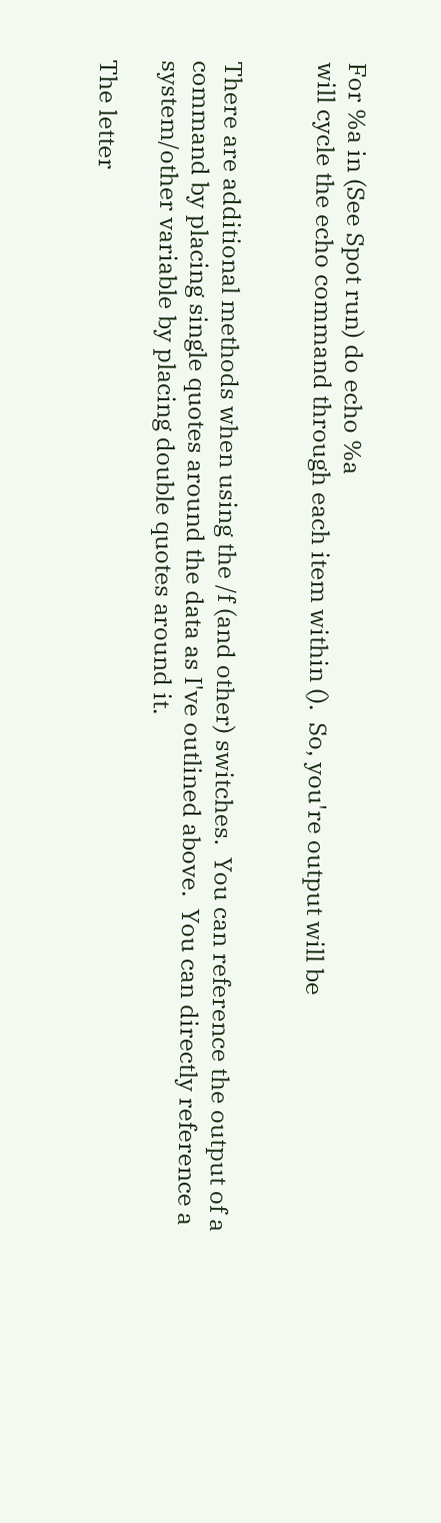For %a in (See Spot run) do echo %a
will cycle the echo command through each item within ().  So, you're output will be


There are additional methods when using the /f (and other) switches.  You can reference the output of a command by placing single quotes around the data as I've outlined above.  You can directly reference a system/other variable by placing double quotes around it.

The letter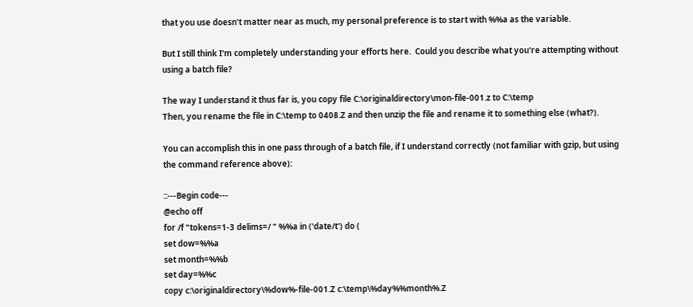that you use doesn't matter near as much, my personal preference is to start with %%a as the variable.

But I still think I'm completely understanding your efforts here.  Could you describe what you're attempting without using a batch file?

The way I understand it thus far is, you copy file C:\originaldirectory\mon-file-001.z to C:\temp
Then, you rename the file in C:\temp to 0408.Z and then unzip the file and rename it to something else (what?).

You can accomplish this in one pass through of a batch file, if I understand correctly (not familiar with gzip, but using the command reference above):

::---Begin code---
@echo off
for /f "tokens=1-3 delims=/ " %%a in ('date/t') do (
set dow=%%a
set month=%%b
set day=%%c
copy c:\originaldirectory\%dow%-file-001.Z c:\temp\%day%%month%.Z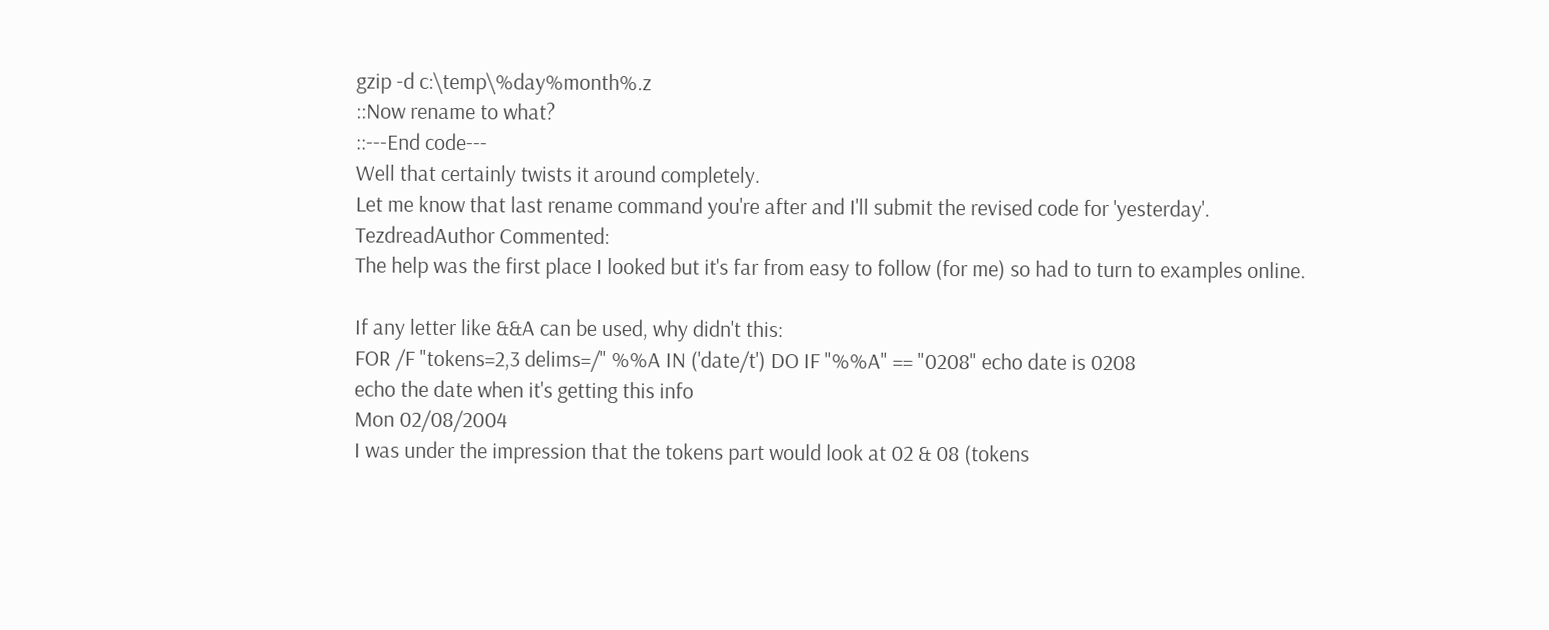gzip -d c:\temp\%day%month%.z
::Now rename to what?
::---End code---
Well that certainly twists it around completely.
Let me know that last rename command you're after and I'll submit the revised code for 'yesterday'.
TezdreadAuthor Commented:
The help was the first place I looked but it's far from easy to follow (for me) so had to turn to examples online.

If any letter like &&A can be used, why didn't this:
FOR /F "tokens=2,3 delims=/" %%A IN ('date/t') DO IF "%%A" == "0208" echo date is 0208
echo the date when it's getting this info
Mon 02/08/2004
I was under the impression that the tokens part would look at 02 & 08 (tokens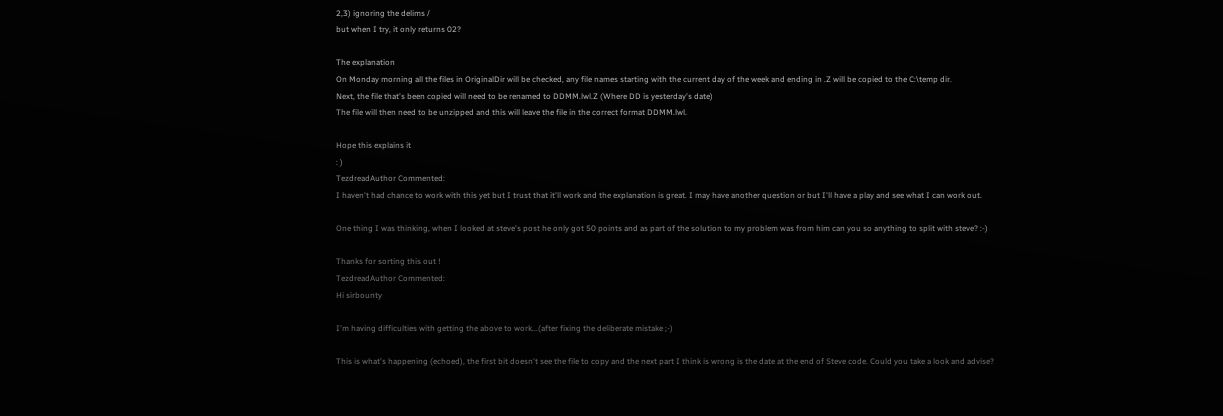2,3) ignoring the delims /
but when I try, it only returns 02?

The explanation
On Monday morning all the files in OriginalDir will be checked, any file names starting with the current day of the week and ending in .Z will be copied to the C:\temp dir.
Next, the file that's been copied will need to be renamed to DDMM.lwl.Z (Where DD is yesterday's date)
The file will then need to be unzipped and this will leave the file in the correct format DDMM.lwl.

Hope this explains it
: )
TezdreadAuthor Commented:
I haven't had chance to work with this yet but I trust that it'll work and the explanation is great. I may have another question or but I'll have a play and see what I can work out.

One thing I was thinking, when I looked at steve's post he only got 50 points and as part of the solution to my problem was from him can you so anything to split with steve? :-)

Thanks for sorting this out !
TezdreadAuthor Commented:
Hi sirbounty

I'm having difficulties with getting the above to work...(after fixing the deliberate mistake ;-)

This is what's happening (echoed), the first bit doesn't see the file to copy and the next part I think is wrong is the date at the end of Steve code. Could you take a look and advise?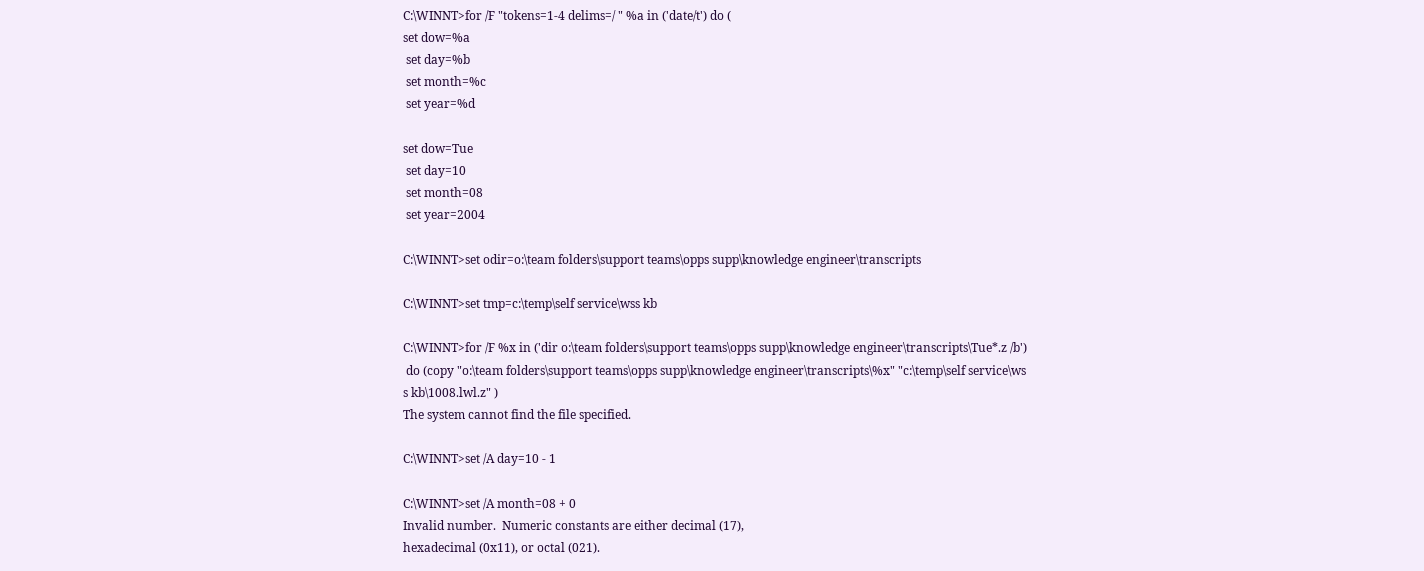C:\WINNT>for /F "tokens=1-4 delims=/ " %a in ('date/t') do (
set dow=%a
 set day=%b
 set month=%c
 set year=%d

set dow=Tue
 set day=10
 set month=08
 set year=2004

C:\WINNT>set odir=o:\team folders\support teams\opps supp\knowledge engineer\transcripts

C:\WINNT>set tmp=c:\temp\self service\wss kb

C:\WINNT>for /F %x in ('dir o:\team folders\support teams\opps supp\knowledge engineer\transcripts\Tue*.z /b')
 do (copy "o:\team folders\support teams\opps supp\knowledge engineer\transcripts\%x" "c:\temp\self service\ws
s kb\1008.lwl.z" )
The system cannot find the file specified.

C:\WINNT>set /A day=10 - 1

C:\WINNT>set /A month=08 + 0
Invalid number.  Numeric constants are either decimal (17),
hexadecimal (0x11), or octal (021).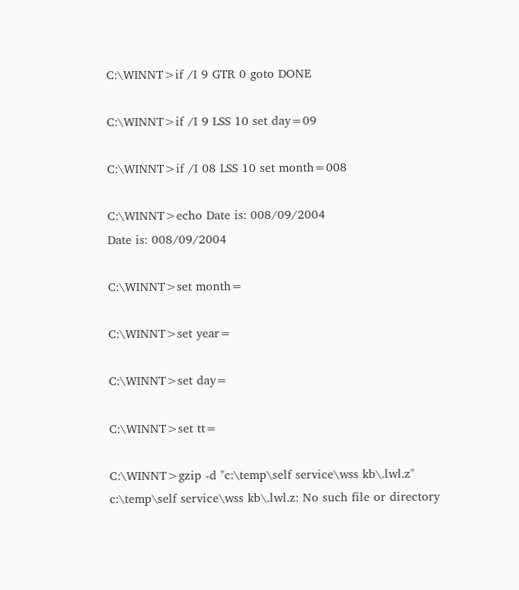C:\WINNT>if /I 9 GTR 0 goto DONE

C:\WINNT>if /I 9 LSS 10 set day=09

C:\WINNT>if /I 08 LSS 10 set month=008

C:\WINNT>echo Date is: 008/09/2004
Date is: 008/09/2004

C:\WINNT>set month=

C:\WINNT>set year=

C:\WINNT>set day=

C:\WINNT>set tt=

C:\WINNT>gzip -d "c:\temp\self service\wss kb\.lwl.z"
c:\temp\self service\wss kb\.lwl.z: No such file or directory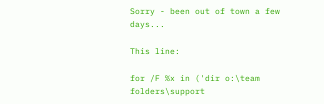Sorry - been out of town a few days...

This line:

for /F %x in ('dir o:\team folders\support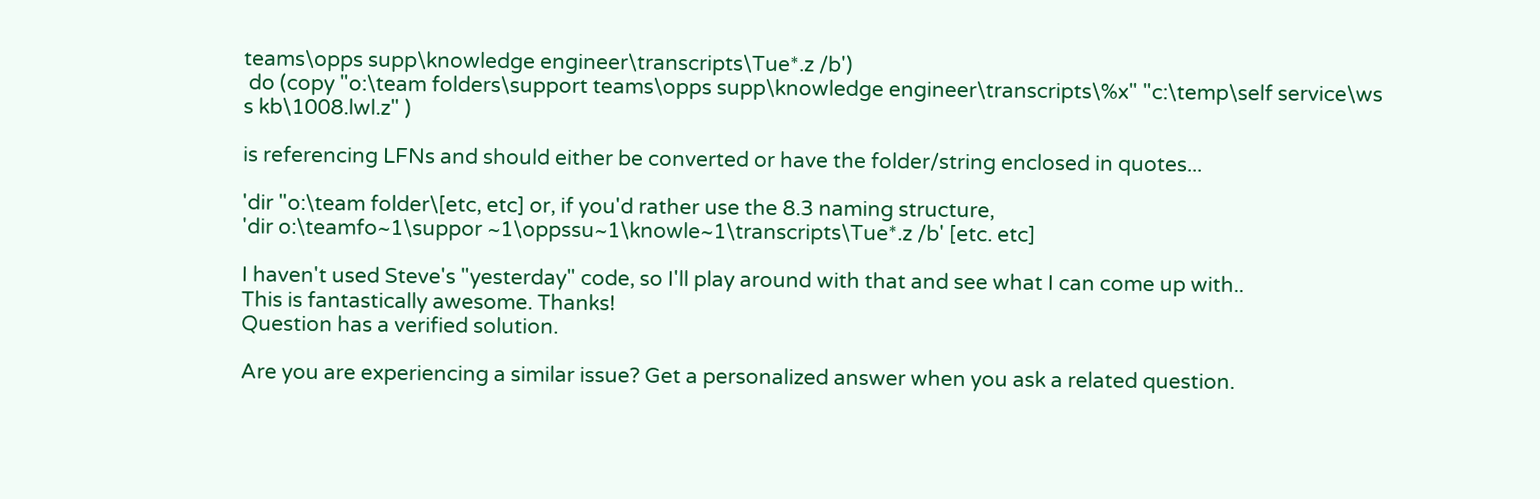teams\opps supp\knowledge engineer\transcripts\Tue*.z /b')
 do (copy "o:\team folders\support teams\opps supp\knowledge engineer\transcripts\%x" "c:\temp\self service\ws
s kb\1008.lwl.z" )

is referencing LFNs and should either be converted or have the folder/string enclosed in quotes...

'dir "o:\team folder\[etc, etc] or, if you'd rather use the 8.3 naming structure,
'dir o:\teamfo~1\suppor ~1\oppssu~1\knowle~1\transcripts\Tue*.z /b' [etc. etc]

I haven't used Steve's "yesterday" code, so I'll play around with that and see what I can come up with..
This is fantastically awesome. Thanks!
Question has a verified solution.

Are you are experiencing a similar issue? Get a personalized answer when you ask a related question.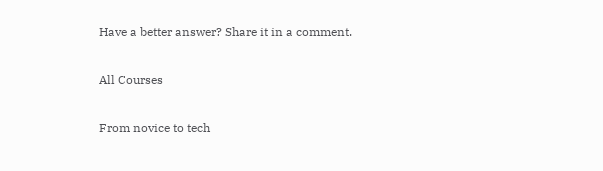Have a better answer? Share it in a comment.

All Courses

From novice to tech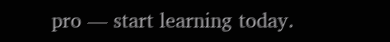pro — start learning today.